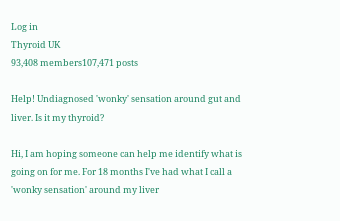Log in
Thyroid UK
93,408 members107,471 posts

Help! Undiagnosed 'wonky' sensation around gut and liver. Is it my thyroid?

Hi, I am hoping someone can help me identify what is going on for me. For 18 months I've had what I call a 'wonky sensation' around my liver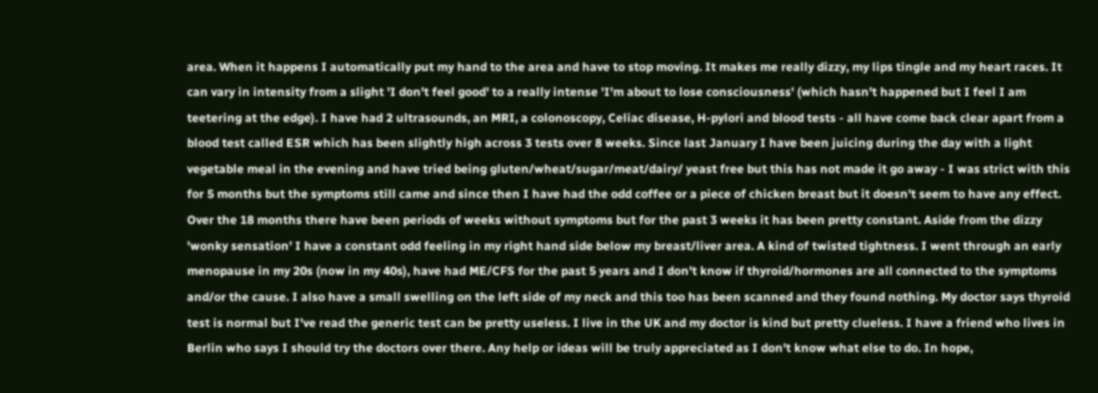area. When it happens I automatically put my hand to the area and have to stop moving. It makes me really dizzy, my lips tingle and my heart races. It can vary in intensity from a slight 'I don't feel good' to a really intense 'I'm about to lose consciousness' (which hasn't happened but I feel I am teetering at the edge). I have had 2 ultrasounds, an MRI, a colonoscopy, Celiac disease, H-pylori and blood tests - all have come back clear apart from a blood test called ESR which has been slightly high across 3 tests over 8 weeks. Since last January I have been juicing during the day with a light vegetable meal in the evening and have tried being gluten/wheat/sugar/meat/dairy/ yeast free but this has not made it go away - I was strict with this for 5 months but the symptoms still came and since then I have had the odd coffee or a piece of chicken breast but it doesn't seem to have any effect. Over the 18 months there have been periods of weeks without symptoms but for the past 3 weeks it has been pretty constant. Aside from the dizzy 'wonky sensation' I have a constant odd feeling in my right hand side below my breast/liver area. A kind of twisted tightness. I went through an early menopause in my 20s (now in my 40s), have had ME/CFS for the past 5 years and I don't know if thyroid/hormones are all connected to the symptoms and/or the cause. I also have a small swelling on the left side of my neck and this too has been scanned and they found nothing. My doctor says thyroid test is normal but I've read the generic test can be pretty useless. I live in the UK and my doctor is kind but pretty clueless. I have a friend who lives in Berlin who says I should try the doctors over there. Any help or ideas will be truly appreciated as I don't know what else to do. In hope,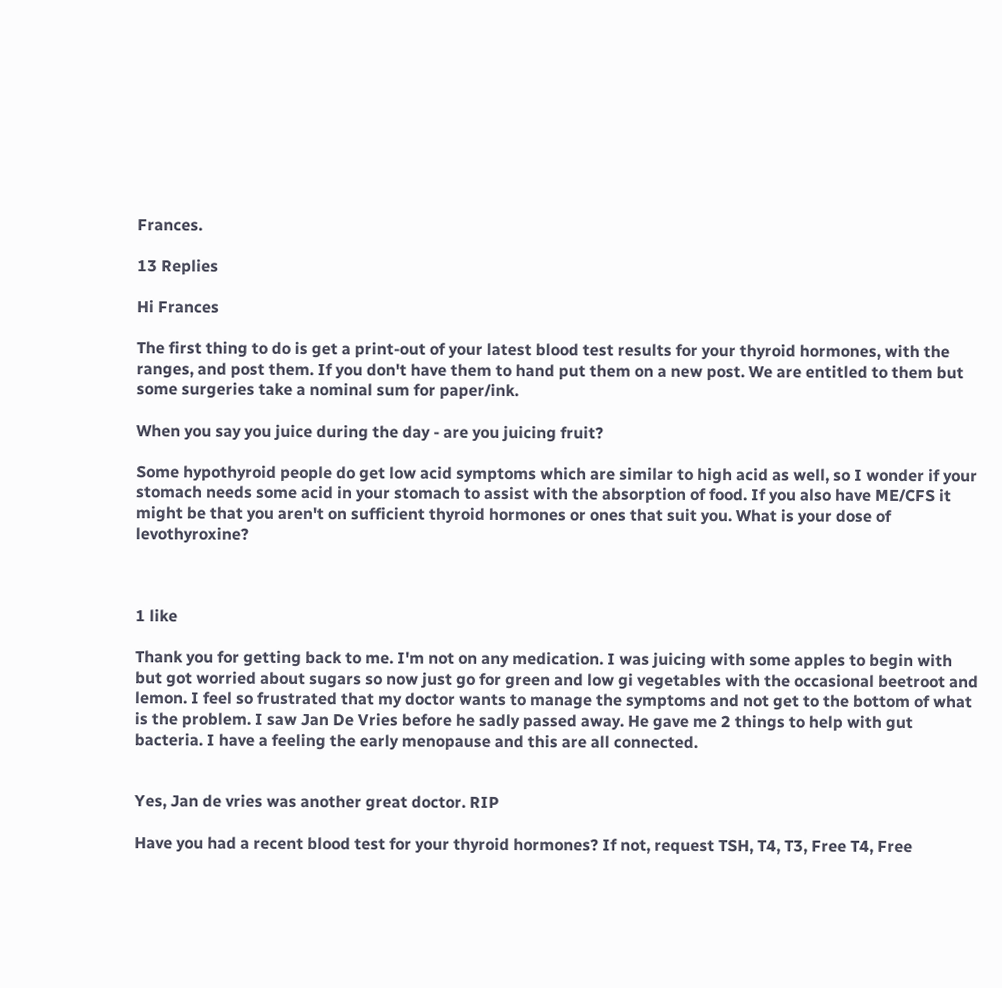Frances.

13 Replies

Hi Frances

The first thing to do is get a print-out of your latest blood test results for your thyroid hormones, with the ranges, and post them. If you don't have them to hand put them on a new post. We are entitled to them but some surgeries take a nominal sum for paper/ink.

When you say you juice during the day - are you juicing fruit?

Some hypothyroid people do get low acid symptoms which are similar to high acid as well, so I wonder if your stomach needs some acid in your stomach to assist with the absorption of food. If you also have ME/CFS it might be that you aren't on sufficient thyroid hormones or ones that suit you. What is your dose of levothyroxine?



1 like

Thank you for getting back to me. I'm not on any medication. I was juicing with some apples to begin with but got worried about sugars so now just go for green and low gi vegetables with the occasional beetroot and lemon. I feel so frustrated that my doctor wants to manage the symptoms and not get to the bottom of what is the problem. I saw Jan De Vries before he sadly passed away. He gave me 2 things to help with gut bacteria. I have a feeling the early menopause and this are all connected.


Yes, Jan de vries was another great doctor. RIP

Have you had a recent blood test for your thyroid hormones? If not, request TSH, T4, T3, Free T4, Free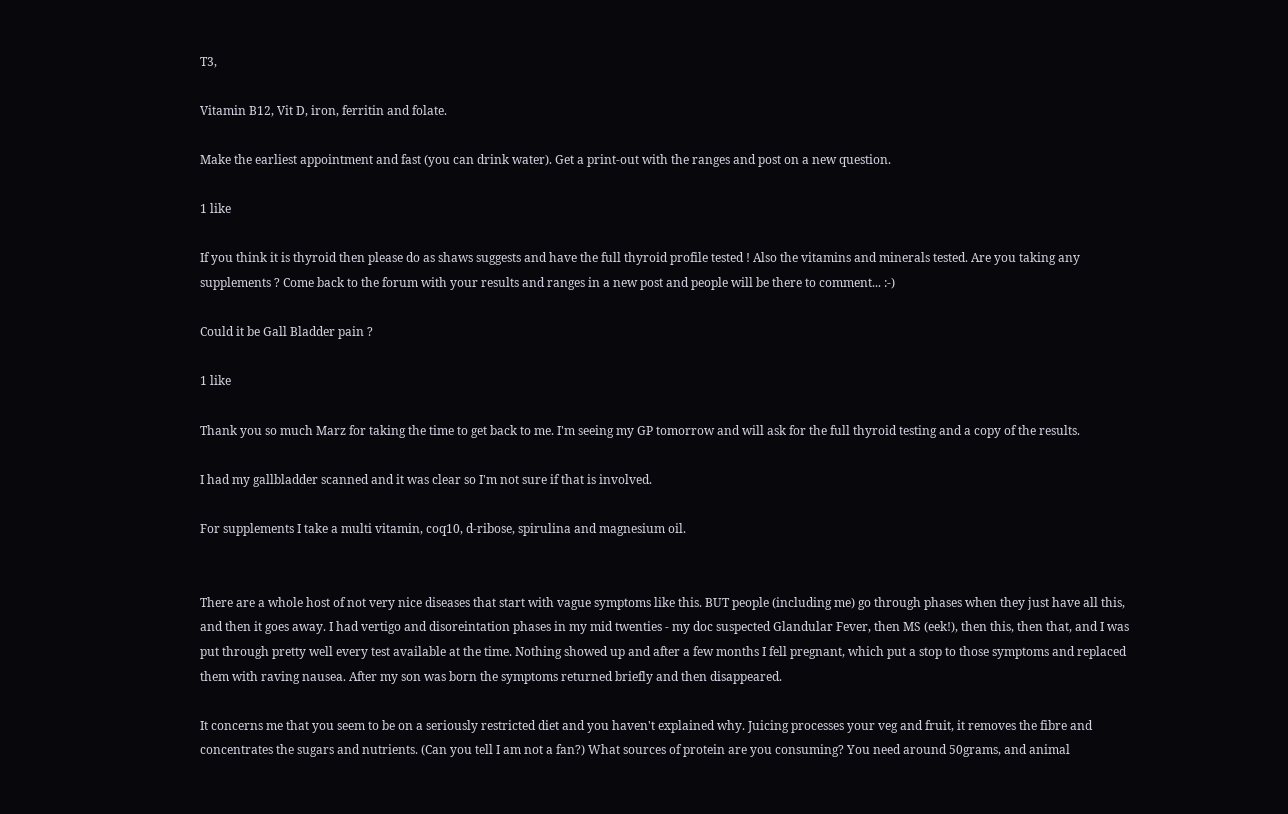T3,

Vitamin B12, Vit D, iron, ferritin and folate.

Make the earliest appointment and fast (you can drink water). Get a print-out with the ranges and post on a new question.

1 like

If you think it is thyroid then please do as shaws suggests and have the full thyroid profile tested ! Also the vitamins and minerals tested. Are you taking any supplements ? Come back to the forum with your results and ranges in a new post and people will be there to comment... :-)

Could it be Gall Bladder pain ?

1 like

Thank you so much Marz for taking the time to get back to me. I'm seeing my GP tomorrow and will ask for the full thyroid testing and a copy of the results.

I had my gallbladder scanned and it was clear so I'm not sure if that is involved.

For supplements I take a multi vitamin, coq10, d-ribose, spirulina and magnesium oil.


There are a whole host of not very nice diseases that start with vague symptoms like this. BUT people (including me) go through phases when they just have all this, and then it goes away. I had vertigo and disoreintation phases in my mid twenties - my doc suspected Glandular Fever, then MS (eek!), then this, then that, and I was put through pretty well every test available at the time. Nothing showed up and after a few months I fell pregnant, which put a stop to those symptoms and replaced them with raving nausea. After my son was born the symptoms returned briefly and then disappeared.

It concerns me that you seem to be on a seriously restricted diet and you haven't explained why. Juicing processes your veg and fruit, it removes the fibre and concentrates the sugars and nutrients. (Can you tell I am not a fan?) What sources of protein are you consuming? You need around 50grams, and animal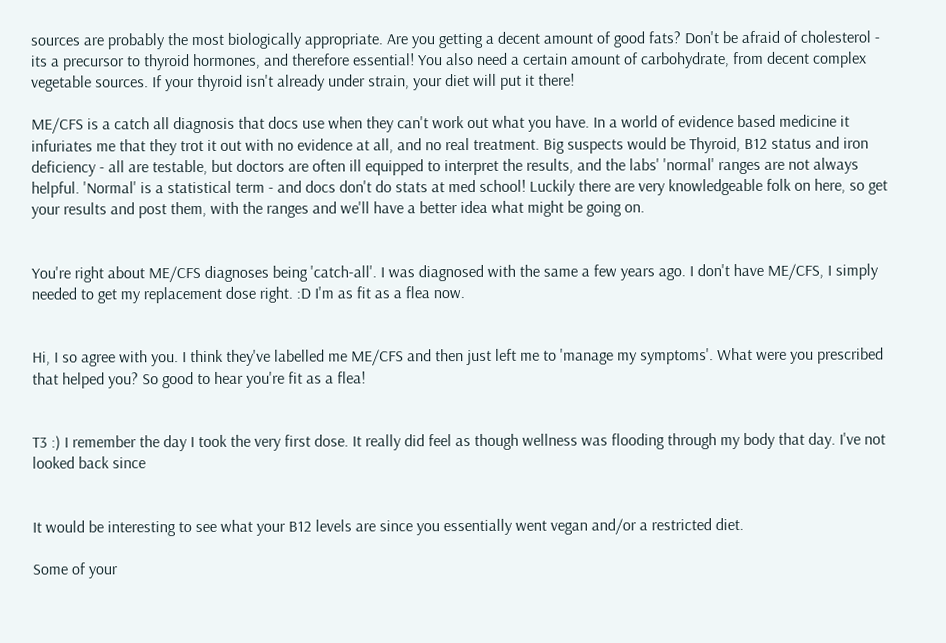sources are probably the most biologically appropriate. Are you getting a decent amount of good fats? Don't be afraid of cholesterol - its a precursor to thyroid hormones, and therefore essential! You also need a certain amount of carbohydrate, from decent complex vegetable sources. If your thyroid isn't already under strain, your diet will put it there!

ME/CFS is a catch all diagnosis that docs use when they can't work out what you have. In a world of evidence based medicine it infuriates me that they trot it out with no evidence at all, and no real treatment. Big suspects would be Thyroid, B12 status and iron deficiency - all are testable, but doctors are often ill equipped to interpret the results, and the labs' 'normal' ranges are not always helpful. 'Normal' is a statistical term - and docs don't do stats at med school! Luckily there are very knowledgeable folk on here, so get your results and post them, with the ranges and we'll have a better idea what might be going on.


You're right about ME/CFS diagnoses being 'catch-all'. I was diagnosed with the same a few years ago. I don't have ME/CFS, I simply needed to get my replacement dose right. :D I'm as fit as a flea now.


Hi, I so agree with you. I think they've labelled me ME/CFS and then just left me to 'manage my symptoms'. What were you prescribed that helped you? So good to hear you're fit as a flea!


T3 :) I remember the day I took the very first dose. It really did feel as though wellness was flooding through my body that day. I've not looked back since


It would be interesting to see what your B12 levels are since you essentially went vegan and/or a restricted diet.

Some of your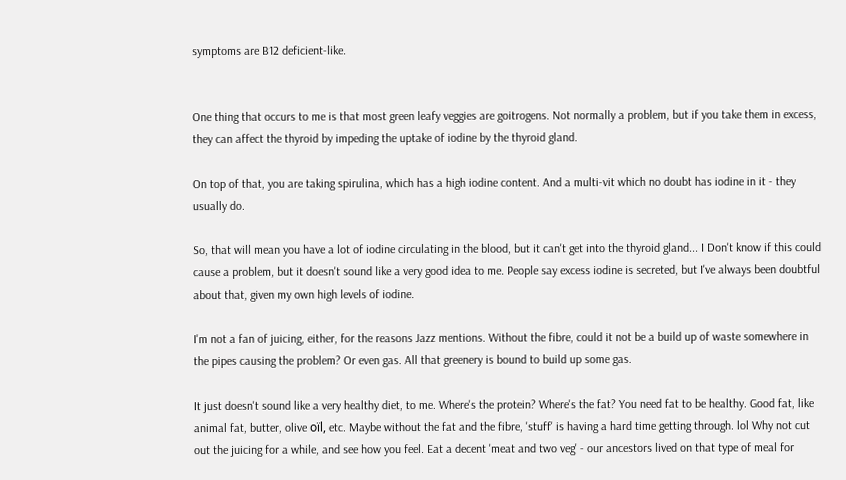symptoms are B12 deficient-like.


One thing that occurs to me is that most green leafy veggies are goitrogens. Not normally a problem, but if you take them in excess, they can affect the thyroid by impeding the uptake of iodine by the thyroid gland.

On top of that, you are taking spirulina, which has a high iodine content. And a multi-vit which no doubt has iodine in it - they usually do.

So, that will mean you have a lot of iodine circulating in the blood, but it can't get into the thyroid gland... I Don't know if this could cause a problem, but it doesn't sound like a very good idea to me. People say excess iodine is secreted, but I've always been doubtful about that, given my own high levels of iodine.

I'm not a fan of juicing, either, for the reasons Jazz mentions. Without the fibre, could it not be a build up of waste somewhere in the pipes causing the problem? Or even gas. All that greenery is bound to build up some gas.

It just doesn't sound like a very healthy diet, to me. Where's the protein? Where's the fat? You need fat to be healthy. Good fat, like animal fat, butter, olive oïl, etc. Maybe without the fat and the fibre, 'stuff' is having a hard time getting through. lol Why not cut out the juicing for a while, and see how you feel. Eat a decent 'meat and two veg' - our ancestors lived on that type of meal for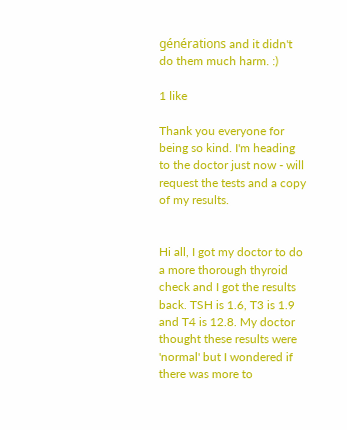générations and it didn't do them much harm. :)

1 like

Thank you everyone for being so kind. I'm heading to the doctor just now - will request the tests and a copy of my results.


Hi all, I got my doctor to do a more thorough thyroid check and I got the results back. TSH is 1.6, T3 is 1.9 and T4 is 12.8. My doctor thought these results were 'normal' but I wondered if there was more to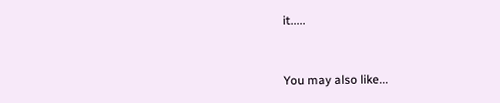it.....


You may also like...